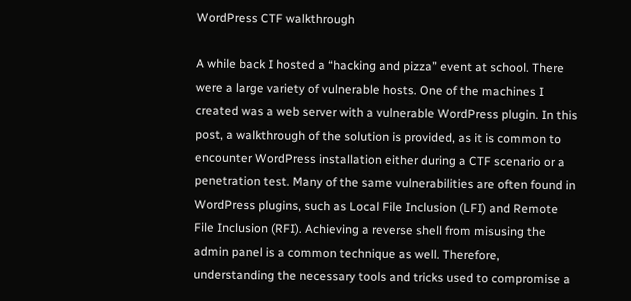WordPress CTF walkthrough

A while back I hosted a “hacking and pizza” event at school. There were a large variety of vulnerable hosts. One of the machines I created was a web server with a vulnerable WordPress plugin. In this post, a walkthrough of the solution is provided, as it is common to encounter WordPress installation either during a CTF scenario or a penetration test. Many of the same vulnerabilities are often found in WordPress plugins, such as Local File Inclusion (LFI) and Remote File Inclusion (RFI). Achieving a reverse shell from misusing the admin panel is a common technique as well. Therefore, understanding the necessary tools and tricks used to compromise a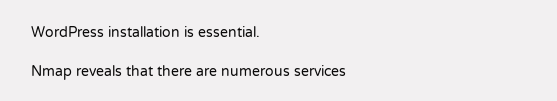WordPress installation is essential.

Nmap reveals that there are numerous services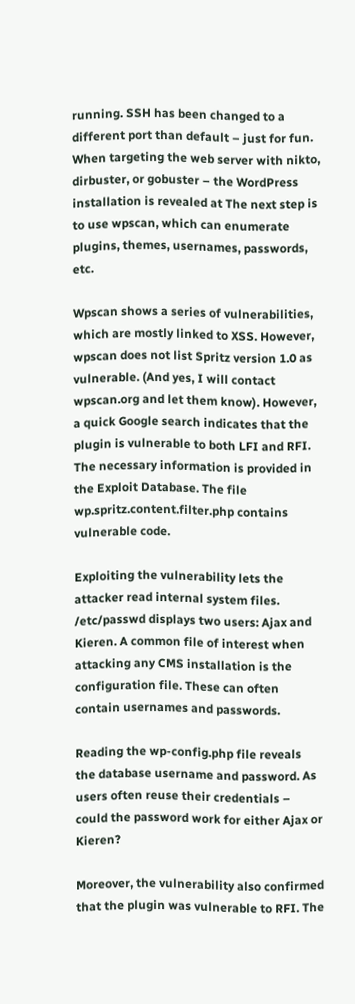running. SSH has been changed to a different port than default – just for fun. When targeting the web server with nikto, dirbuster, or gobuster – the WordPress installation is revealed at The next step is to use wpscan, which can enumerate plugins, themes, usernames, passwords, etc.

Wpscan shows a series of vulnerabilities, which are mostly linked to XSS. However, wpscan does not list Spritz version 1.0 as vulnerable. (And yes, I will contact wpscan.org and let them know). However, a quick Google search indicates that the plugin is vulnerable to both LFI and RFI. The necessary information is provided in the Exploit Database. The file wp.spritz.content.filter.php contains vulnerable code.

Exploiting the vulnerability lets the attacker read internal system files. /etc/passwd displays two users: Ajax and Kieren. A common file of interest when attacking any CMS installation is the configuration file. These can often contain usernames and passwords.

Reading the wp-config.php file reveals the database username and password. As users often reuse their credentials – could the password work for either Ajax or Kieren?

Moreover, the vulnerability also confirmed that the plugin was vulnerable to RFI. The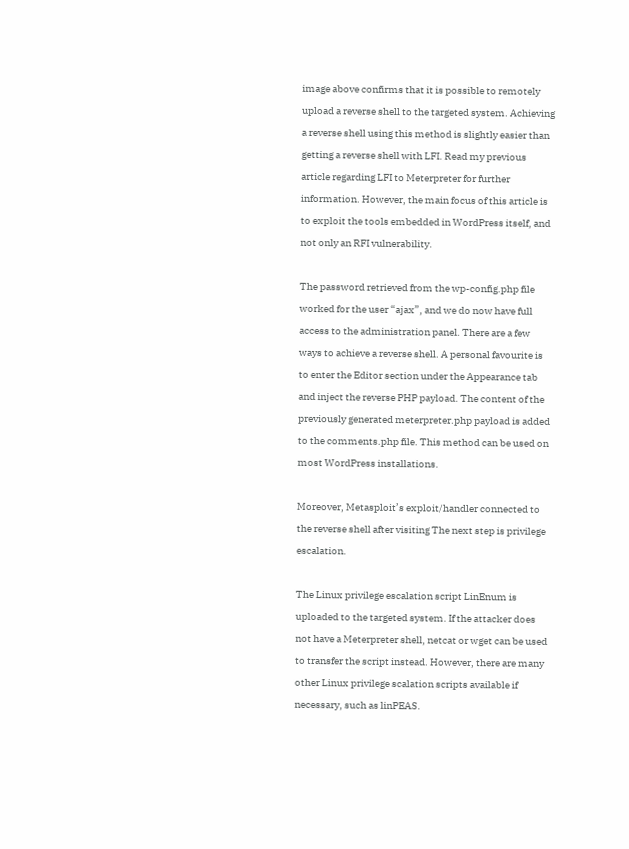image above confirms that it is possible to remotely upload a reverse shell to the targeted system. Achieving a reverse shell using this method is slightly easier than getting a reverse shell with LFI. Read my previous article regarding LFI to Meterpreter for further information. However, the main focus of this article is to exploit the tools embedded in WordPress itself, and not only an RFI vulnerability.

The password retrieved from the wp-config.php file worked for the user “ajax”, and we do now have full access to the administration panel. There are a few ways to achieve a reverse shell. A personal favourite is to enter the Editor section under the Appearance tab and inject the reverse PHP payload. The content of the previously generated meterpreter.php payload is added to the comments.php file. This method can be used on most WordPress installations.

Moreover, Metasploit’s exploit/handler connected to the reverse shell after visiting The next step is privilege escalation.

The Linux privilege escalation script LinEnum is uploaded to the targeted system. If the attacker does not have a Meterpreter shell, netcat or wget can be used to transfer the script instead. However, there are many other Linux privilege scalation scripts available if necessary, such as linPEAS.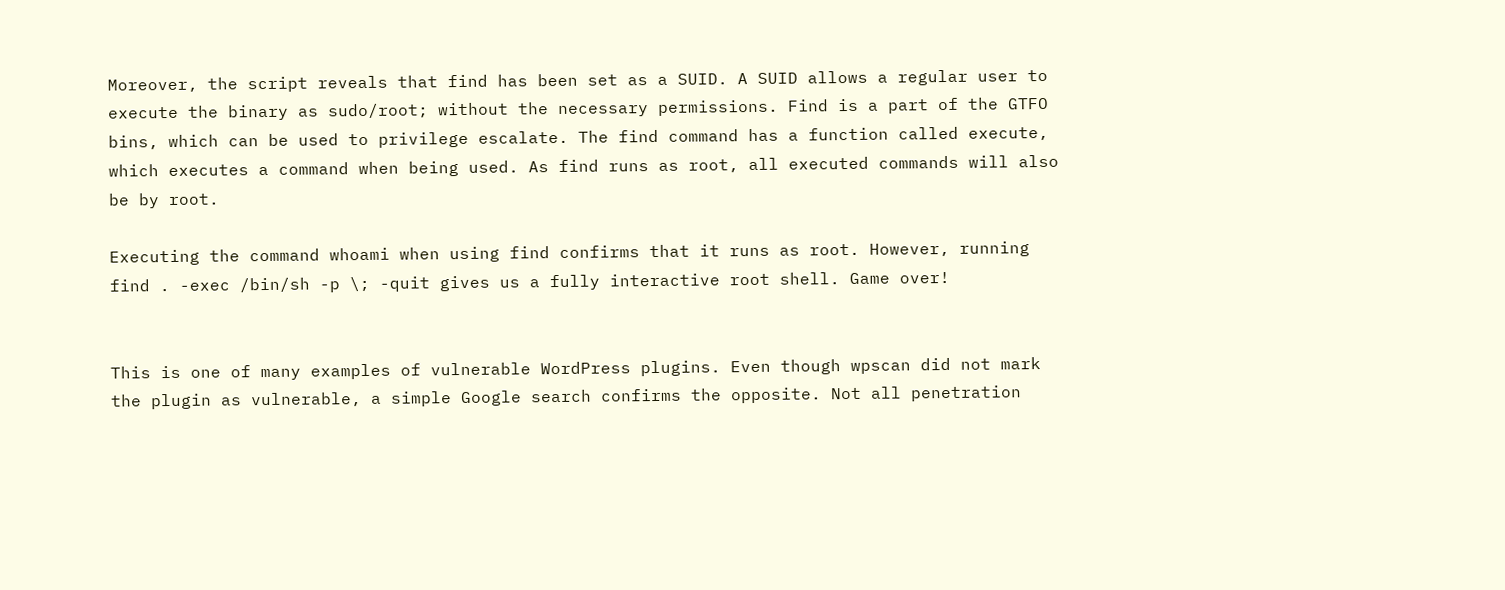Moreover, the script reveals that find has been set as a SUID. A SUID allows a regular user to execute the binary as sudo/root; without the necessary permissions. Find is a part of the GTFO bins, which can be used to privilege escalate. The find command has a function called execute, which executes a command when being used. As find runs as root, all executed commands will also be by root.

Executing the command whoami when using find confirms that it runs as root. However, running find . -exec /bin/sh -p \; -quit gives us a fully interactive root shell. Game over!


This is one of many examples of vulnerable WordPress plugins. Even though wpscan did not mark the plugin as vulnerable, a simple Google search confirms the opposite. Not all penetration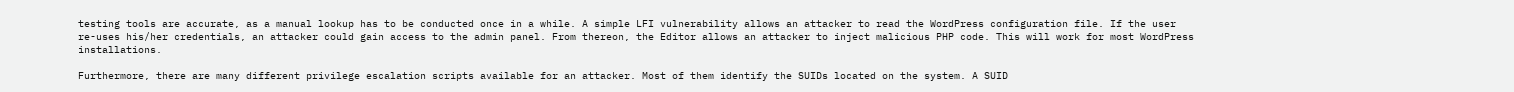testing tools are accurate, as a manual lookup has to be conducted once in a while. A simple LFI vulnerability allows an attacker to read the WordPress configuration file. If the user re-uses his/her credentials, an attacker could gain access to the admin panel. From thereon, the Editor allows an attacker to inject malicious PHP code. This will work for most WordPress installations.

Furthermore, there are many different privilege escalation scripts available for an attacker. Most of them identify the SUIDs located on the system. A SUID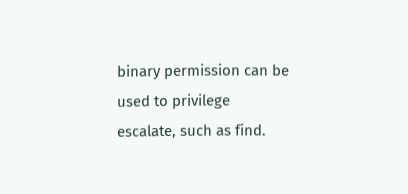binary permission can be used to privilege escalate, such as find.